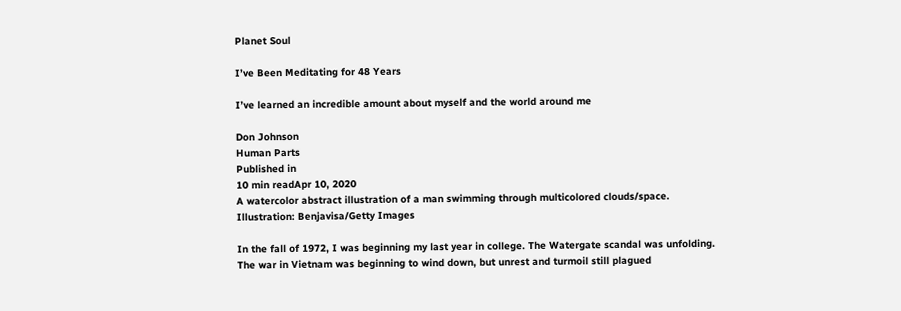Planet Soul

I’ve Been Meditating for 48 Years

I’ve learned an incredible amount about myself and the world around me

Don Johnson
Human Parts
Published in
10 min readApr 10, 2020
A watercolor abstract illustration of a man swimming through multicolored clouds/space.
Illustration: Benjavisa/Getty Images

In the fall of 1972, I was beginning my last year in college. The Watergate scandal was unfolding. The war in Vietnam was beginning to wind down, but unrest and turmoil still plagued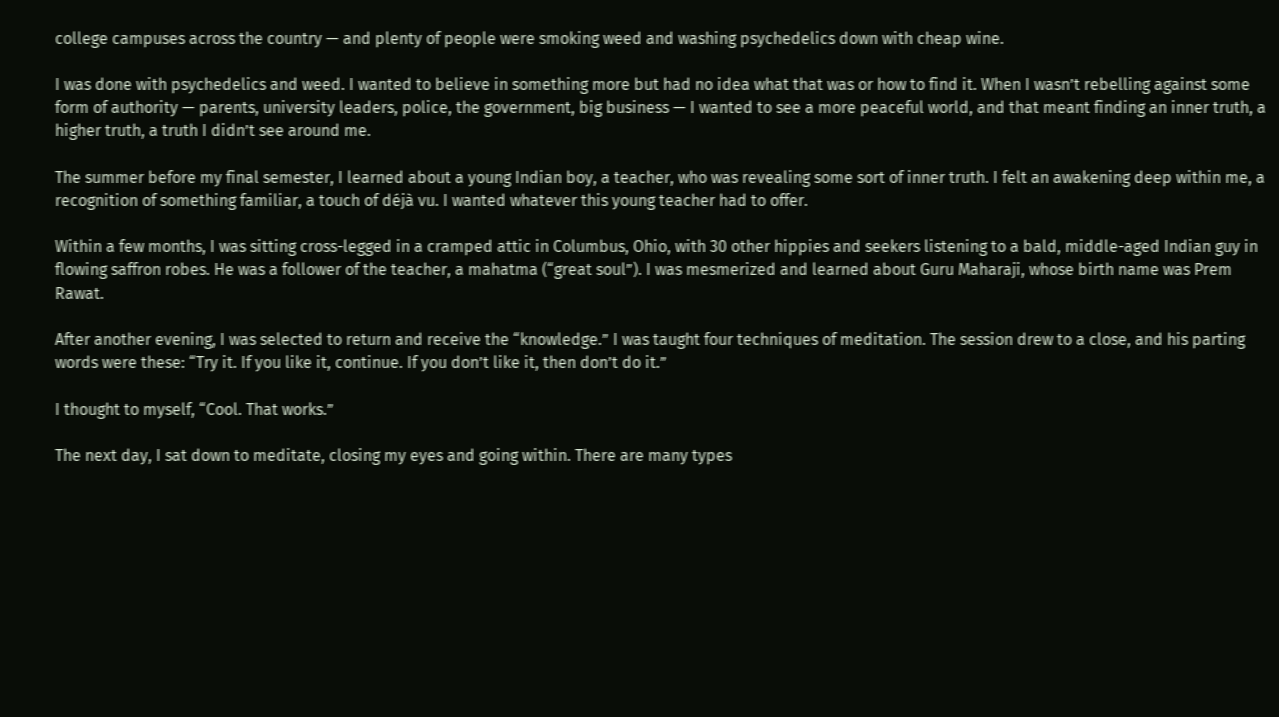college campuses across the country — and plenty of people were smoking weed and washing psychedelics down with cheap wine.

I was done with psychedelics and weed. I wanted to believe in something more but had no idea what that was or how to find it. When I wasn’t rebelling against some form of authority — parents, university leaders, police, the government, big business — I wanted to see a more peaceful world, and that meant finding an inner truth, a higher truth, a truth I didn’t see around me.

The summer before my final semester, I learned about a young Indian boy, a teacher, who was revealing some sort of inner truth. I felt an awakening deep within me, a recognition of something familiar, a touch of déjà vu. I wanted whatever this young teacher had to offer.

Within a few months, I was sitting cross-legged in a cramped attic in Columbus, Ohio, with 30 other hippies and seekers listening to a bald, middle-aged Indian guy in flowing saffron robes. He was a follower of the teacher, a mahatma (“great soul”). I was mesmerized and learned about Guru Maharaji, whose birth name was Prem Rawat.

After another evening, I was selected to return and receive the “knowledge.” I was taught four techniques of meditation. The session drew to a close, and his parting words were these: “Try it. If you like it, continue. If you don’t like it, then don’t do it.”

I thought to myself, “Cool. That works.”

The next day, I sat down to meditate, closing my eyes and going within. There are many types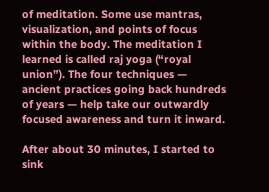of meditation. Some use mantras, visualization, and points of focus within the body. The meditation I learned is called raj yoga (“royal union”). The four techniques — ancient practices going back hundreds of years — help take our outwardly focused awareness and turn it inward.

After about 30 minutes, I started to sink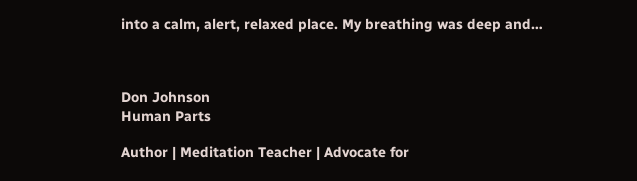into a calm, alert, relaxed place. My breathing was deep and…



Don Johnson
Human Parts

Author | Meditation Teacher | Advocate for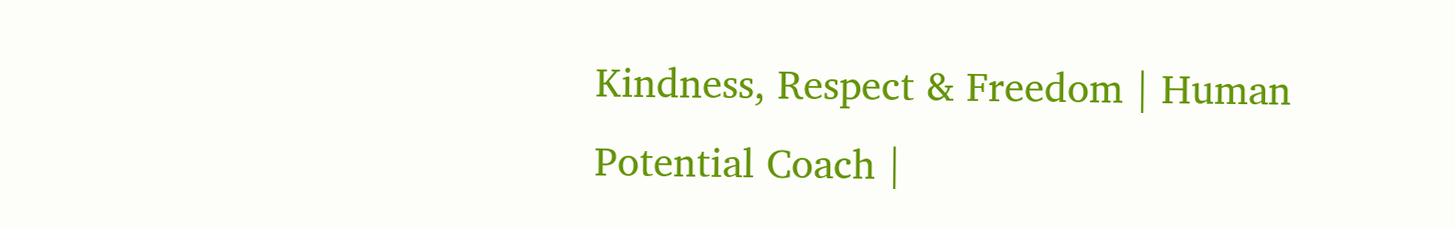Kindness, Respect & Freedom | Human Potential Coach |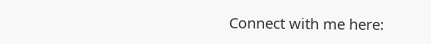Connect with me here: